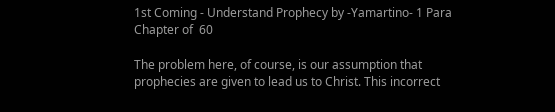1st Coming - Understand Prophecy by -Yamartino- 1 Para
Chapter of  60

The problem here, of course, is our assumption that prophecies are given to lead us to Christ. This incorrect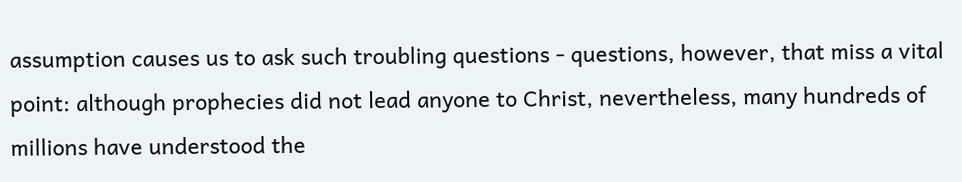assumption causes us to ask such troubling questions - questions, however, that miss a vital point: although prophecies did not lead anyone to Christ, nevertheless, many hundreds of millions have understood the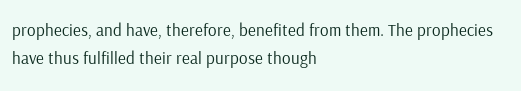prophecies, and have, therefore, benefited from them. The prophecies have thus fulfilled their real purpose though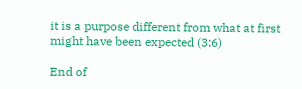it is a purpose different from what at first might have been expected (3:6)

End of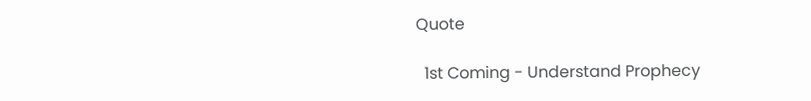Quote

  1st Coming - Understand Prophecy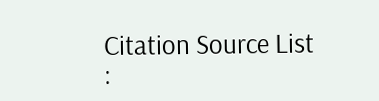Citation Source List
: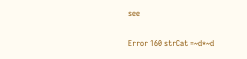see

Error 160 strCat =~d*~d